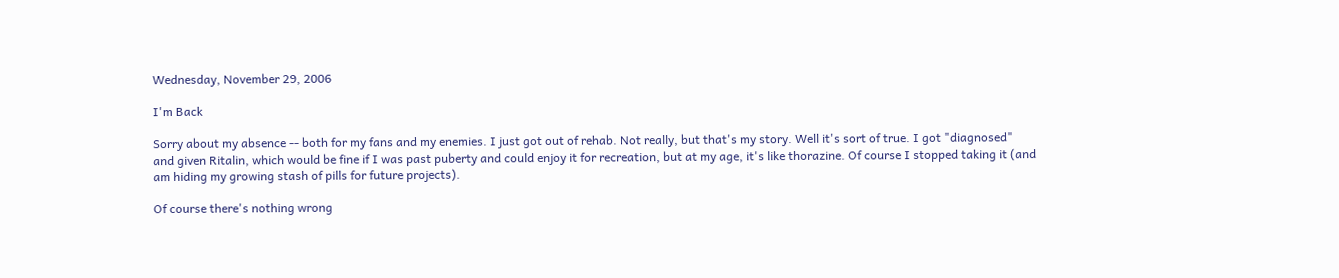Wednesday, November 29, 2006

I'm Back

Sorry about my absence -- both for my fans and my enemies. I just got out of rehab. Not really, but that's my story. Well it's sort of true. I got "diagnosed" and given Ritalin, which would be fine if I was past puberty and could enjoy it for recreation, but at my age, it's like thorazine. Of course I stopped taking it (and am hiding my growing stash of pills for future projects).

Of course there's nothing wrong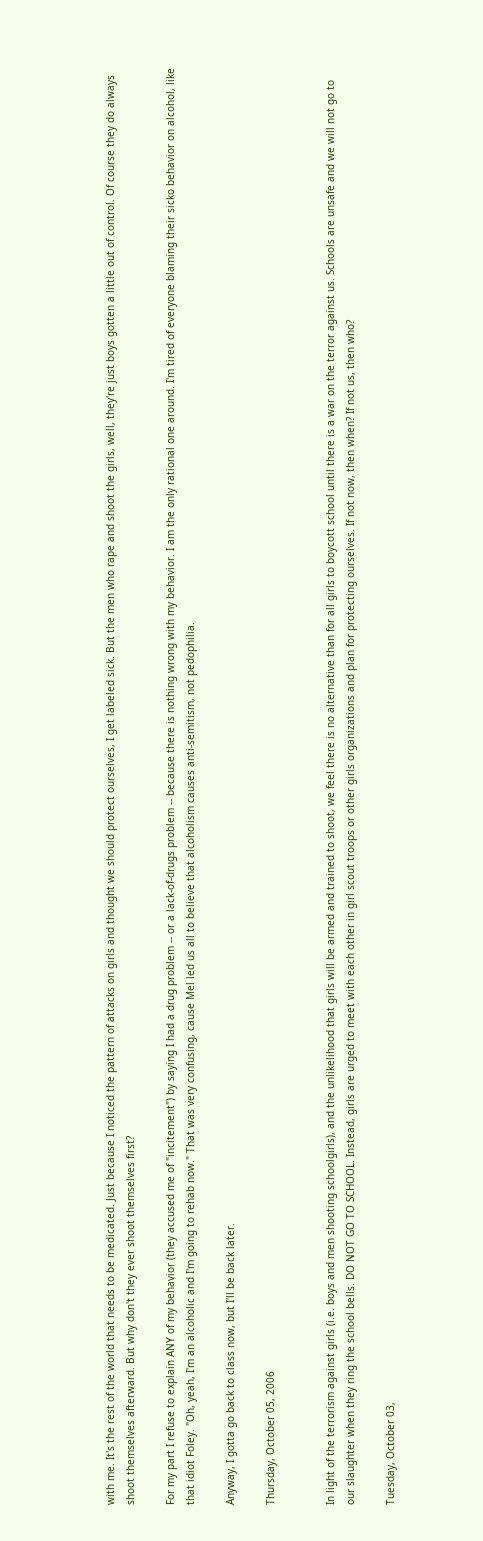with me. It's the rest of the world that needs to be medicated. Just because I noticed the pattern of attacks on girls and thought we should protect ourselves, I get labeled sick. But the men who rape and shoot the girls, well, they're just boys gotten a little out of control. Of course they do always shoot themselves afterward. But why don't they ever shoot themselves first?

For my part I refuse to explain ANY of my behavior (they accused me of "incitement") by saying I had a drug problem -- or a lack-of-drugs problem -- because there is nothing wrong with my behavior. I am the only rational one around. I'm tired of everyone blaming their sicko behavior on alcohol, like that idiot Foley. "Oh, yeah, I'm an alcoholic and I'm going to rehab now." That was very confusing, cause Mel led us all to believe that alcoholism causes anti-semitism, not pedophilia.

Anyway, I gotta go back to class now, but I'll be back later.

Thursday, October 05, 2006


In light of the terrorism against girls (i.e. boys and men shooting schoolgirls), and the unlikelihood that girls will be armed and trained to shoot, we feel there is no alternative than for all girls to boycott school until there is a war on the terror against us. Schools are unsafe and we will not go to our slaughter when they ring the school bells. DO NOT GO TO SCHOOL. Instead, girls are urged to meet with each other in girl scout troops or other girls organizations and plan for protecting ourselves. If not now, then when? If not us, then who?

Tuesday, October 03,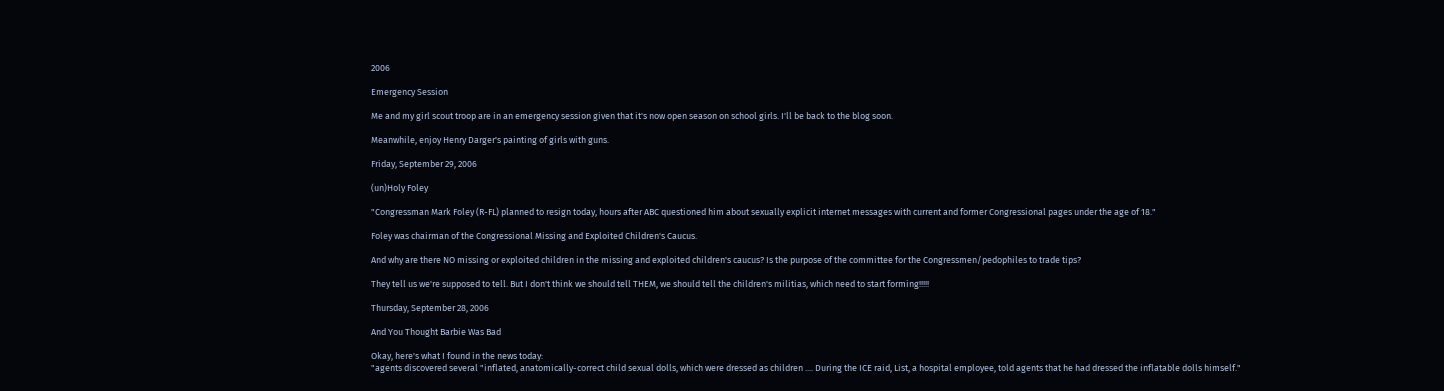2006

Emergency Session

Me and my girl scout troop are in an emergency session given that it's now open season on school girls. I'll be back to the blog soon.

Meanwhile, enjoy Henry Darger's painting of girls with guns.

Friday, September 29, 2006

(un)Holy Foley

"Congressman Mark Foley (R-FL) planned to resign today, hours after ABC questioned him about sexually explicit internet messages with current and former Congressional pages under the age of 18."

Foley was chairman of the Congressional Missing and Exploited Children's Caucus.

And why are there NO missing or exploited children in the missing and exploited children's caucus? Is the purpose of the committee for the Congressmen/pedophiles to trade tips?

They tell us we're supposed to tell. But I don't think we should tell THEM, we should tell the children's militias, which need to start forming!!!!!

Thursday, September 28, 2006

And You Thought Barbie Was Bad

Okay, here's what I found in the news today:
"agents discovered several "inflated, anatomically-correct child sexual dolls, which were dressed as children .... During the ICE raid, List, a hospital employee, told agents that he had dressed the inflatable dolls himself."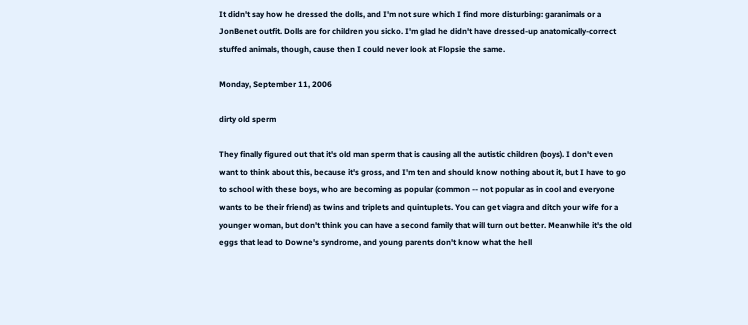It didn't say how he dressed the dolls, and I'm not sure which I find more disturbing: garanimals or a JonBenet outfit. Dolls are for children you sicko. I'm glad he didn't have dressed-up anatomically-correct stuffed animals, though, cause then I could never look at Flopsie the same.

Monday, September 11, 2006

dirty old sperm

They finally figured out that it's old man sperm that is causing all the autistic children (boys). I don't even want to think about this, because it's gross, and I'm ten and should know nothing about it, but I have to go to school with these boys, who are becoming as popular (common -- not popular as in cool and everyone wants to be their friend) as twins and triplets and quintuplets. You can get viagra and ditch your wife for a younger woman, but don't think you can have a second family that will turn out better. Meanwhile it's the old eggs that lead to Downe's syndrome, and young parents don't know what the hell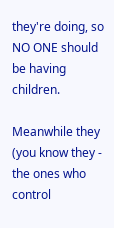they're doing, so NO ONE should be having children.

Meanwhile they (you know they - the ones who control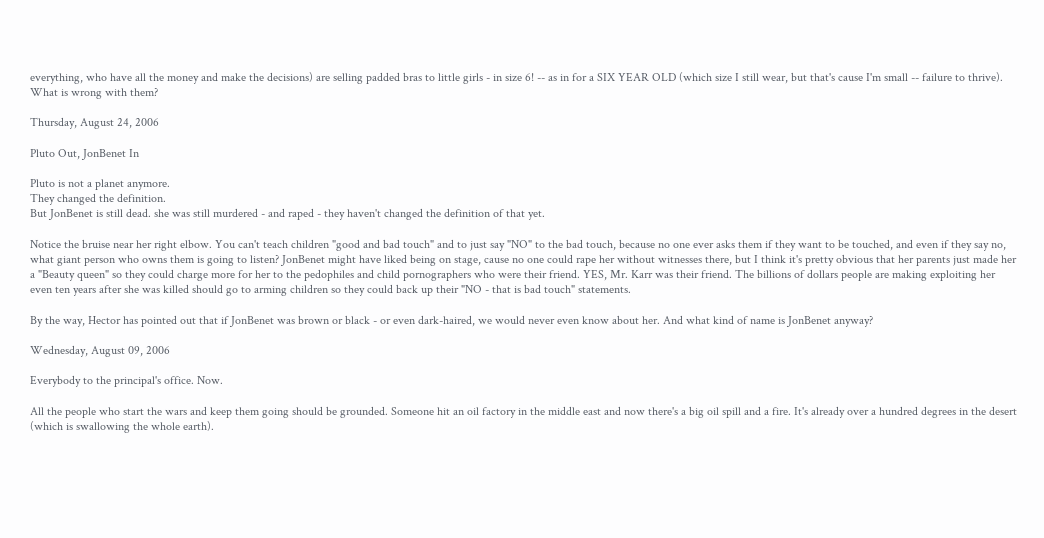everything, who have all the money and make the decisions) are selling padded bras to little girls - in size 6! -- as in for a SIX YEAR OLD (which size I still wear, but that's cause I'm small -- failure to thrive). What is wrong with them?

Thursday, August 24, 2006

Pluto Out, JonBenet In

Pluto is not a planet anymore.
They changed the definition.
But JonBenet is still dead. she was still murdered - and raped - they haven't changed the definition of that yet.

Notice the bruise near her right elbow. You can't teach children "good and bad touch" and to just say "NO" to the bad touch, because no one ever asks them if they want to be touched, and even if they say no, what giant person who owns them is going to listen? JonBenet might have liked being on stage, cause no one could rape her without witnesses there, but I think it's pretty obvious that her parents just made her a "Beauty queen" so they could charge more for her to the pedophiles and child pornographers who were their friend. YES, Mr. Karr was their friend. The billions of dollars people are making exploiting her even ten years after she was killed should go to arming children so they could back up their "NO - that is bad touch" statements.

By the way, Hector has pointed out that if JonBenet was brown or black - or even dark-haired, we would never even know about her. And what kind of name is JonBenet anyway?

Wednesday, August 09, 2006

Everybody to the principal's office. Now.

All the people who start the wars and keep them going should be grounded. Someone hit an oil factory in the middle east and now there's a big oil spill and a fire. It's already over a hundred degrees in the desert (which is swallowing the whole earth).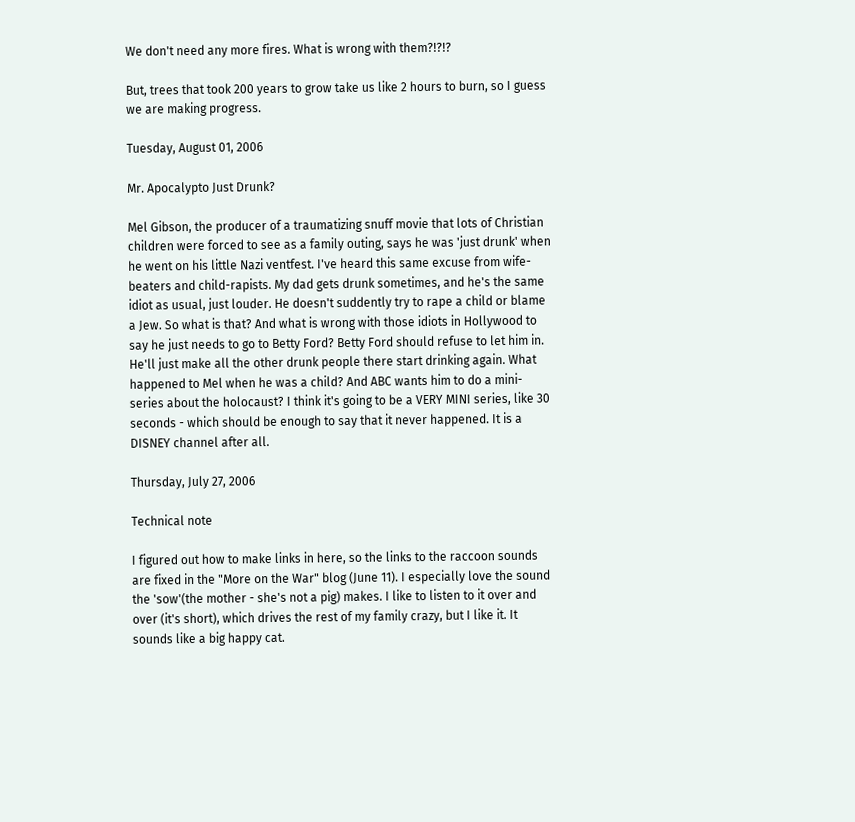We don't need any more fires. What is wrong with them?!?!?

But, trees that took 200 years to grow take us like 2 hours to burn, so I guess we are making progress.

Tuesday, August 01, 2006

Mr. Apocalypto Just Drunk?

Mel Gibson, the producer of a traumatizing snuff movie that lots of Christian children were forced to see as a family outing, says he was 'just drunk' when he went on his little Nazi ventfest. I've heard this same excuse from wife-beaters and child-rapists. My dad gets drunk sometimes, and he's the same idiot as usual, just louder. He doesn't suddently try to rape a child or blame a Jew. So what is that? And what is wrong with those idiots in Hollywood to say he just needs to go to Betty Ford? Betty Ford should refuse to let him in. He'll just make all the other drunk people there start drinking again. What happened to Mel when he was a child? And ABC wants him to do a mini-series about the holocaust? I think it's going to be a VERY MINI series, like 30 seconds - which should be enough to say that it never happened. It is a DISNEY channel after all.

Thursday, July 27, 2006

Technical note

I figured out how to make links in here, so the links to the raccoon sounds are fixed in the "More on the War" blog (June 11). I especially love the sound the 'sow'(the mother - she's not a pig) makes. I like to listen to it over and over (it's short), which drives the rest of my family crazy, but I like it. It sounds like a big happy cat.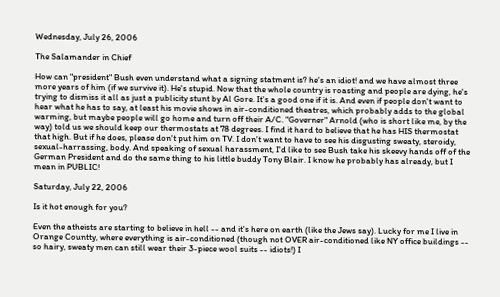Wednesday, July 26, 2006

The Salamander in Chief

How can "president" Bush even understand what a signing statment is? he's an idiot! and we have almost three more years of him (if we survive it). He's stupid. Now that the whole country is roasting and people are dying, he's trying to dismiss it all as just a publicity stunt by Al Gore. It's a good one if it is. And even if people don't want to hear what he has to say, at least his movie shows in air-conditioned theatres, which probably adds to the global warming, but maybe people will go home and turn off their A/C. "Governer" Arnold (who is short like me, by the way) told us we should keep our thermostats at 78 degrees. I find it hard to believe that he has HIS thermostat that high. But if he does, please don't put him on TV. I don't want to have to see his disgusting sweaty, steroidy, sexual-harrassing, body. And speaking of sexual harassment, I'd like to see Bush take his skeevy hands off of the German President and do the same thing to his little buddy Tony Blair. I know he probably has already, but I mean in PUBLIC!

Saturday, July 22, 2006

Is it hot enough for you?

Even the atheists are starting to believe in hell -- and it's here on earth (like the Jews say). Lucky for me I live in Orange Countty, where everything is air-conditioned (though not OVER air-conditioned like NY office buildings -- so hairy, sweaty men can still wear their 3-piece wool suits -- idiots!) I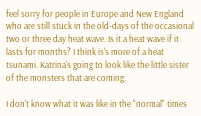feel sorry for people in Europe and New England who are still stuck in the old-days of the occasional two or three day heat wave. Is it a heat wave if it lasts for months? I think is's more of a heat tsunami. Katrina's going to look like the little sister of the monsters that are coming.

I don't know what it was like in the "normal" times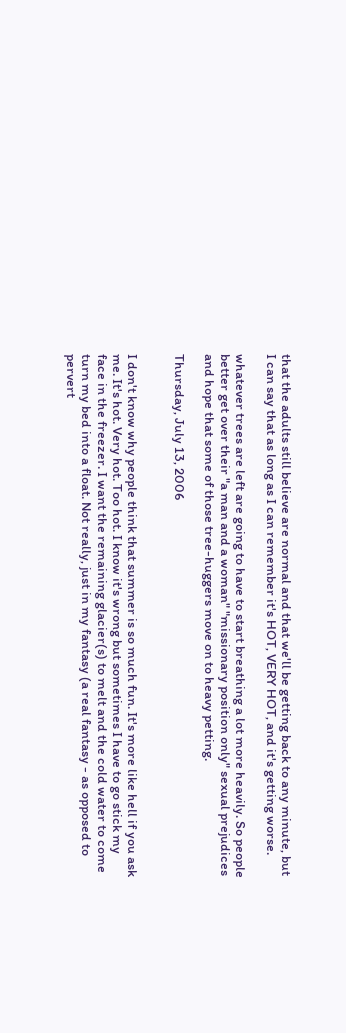that the adults still believe are normal and that we'll be getting back to any minute, but I can say that as long as I can remember it's HOT, VERY HOT, and it's getting worse.

whatever trees are left are going to have to start breathing a lot more heavily. So people better get over their "a man and a woman" "missionary position only" sexual prejudices and hope that some of those tree-huggers move on to heavy petting.

Thursday, July 13, 2006


I don't know why people think that summer is so much fun. It's more like hell if you ask me. It's hot. Very hot. Too hot. I know it's wrong but sometimes I have to go stick my face in the freezer. I want the remaining glacier(s) to melt and the cold water to come turn my bed into a float. Not really, just in my fantasy (a real fantasy - as opposed to pervert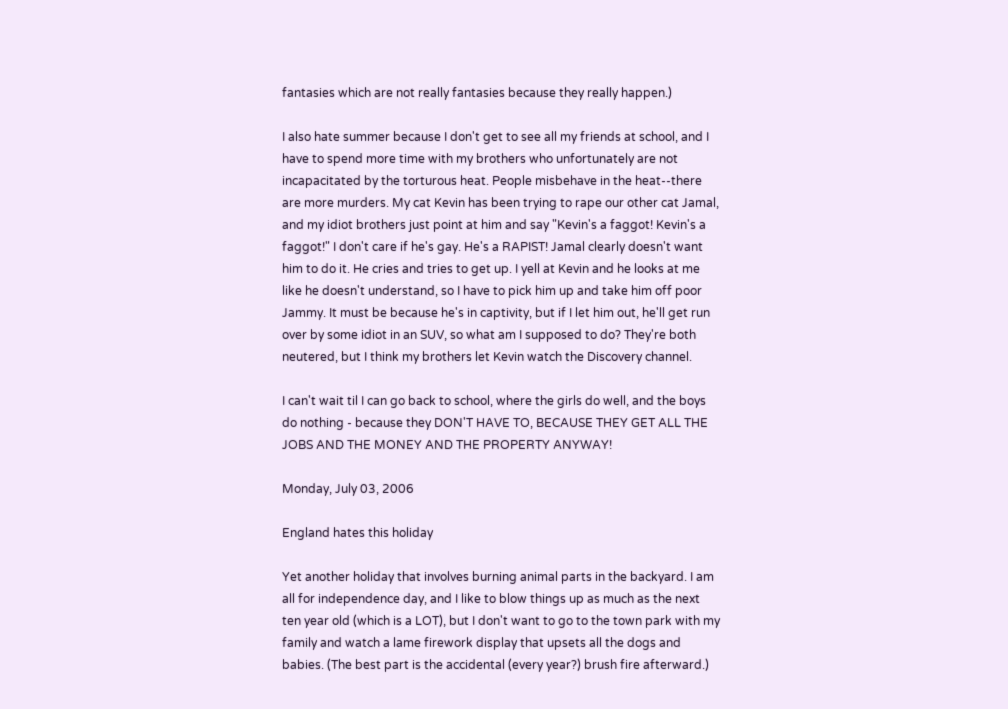fantasies which are not really fantasies because they really happen.)

I also hate summer because I don't get to see all my friends at school, and I have to spend more time with my brothers who unfortunately are not incapacitated by the torturous heat. People misbehave in the heat--there are more murders. My cat Kevin has been trying to rape our other cat Jamal, and my idiot brothers just point at him and say "Kevin's a faggot! Kevin's a faggot!" I don't care if he's gay. He's a RAPIST! Jamal clearly doesn't want him to do it. He cries and tries to get up. I yell at Kevin and he looks at me like he doesn't understand, so I have to pick him up and take him off poor Jammy. It must be because he's in captivity, but if I let him out, he'll get run over by some idiot in an SUV, so what am I supposed to do? They're both neutered, but I think my brothers let Kevin watch the Discovery channel.

I can't wait til I can go back to school, where the girls do well, and the boys do nothing - because they DON'T HAVE TO, BECAUSE THEY GET ALL THE JOBS AND THE MONEY AND THE PROPERTY ANYWAY!

Monday, July 03, 2006

England hates this holiday

Yet another holiday that involves burning animal parts in the backyard. I am all for independence day, and I like to blow things up as much as the next ten year old (which is a LOT), but I don't want to go to the town park with my family and watch a lame firework display that upsets all the dogs and babies. (The best part is the accidental (every year?) brush fire afterward.)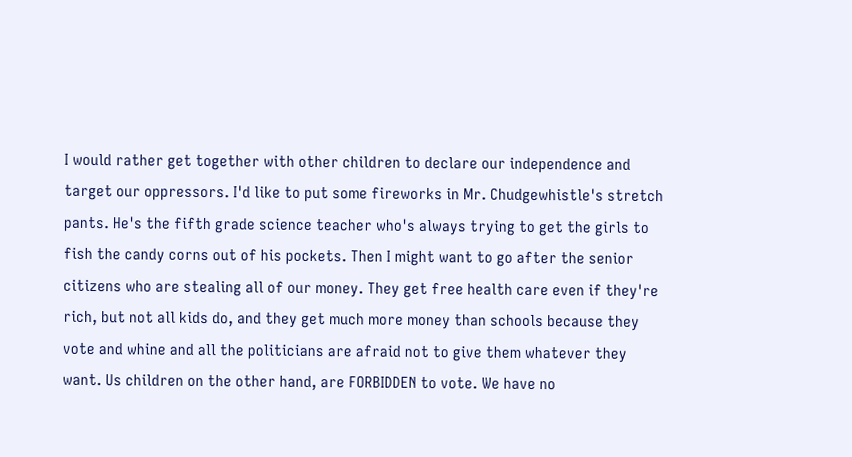I would rather get together with other children to declare our independence and target our oppressors. I'd like to put some fireworks in Mr. Chudgewhistle's stretch pants. He's the fifth grade science teacher who's always trying to get the girls to fish the candy corns out of his pockets. Then I might want to go after the senior citizens who are stealing all of our money. They get free health care even if they're rich, but not all kids do, and they get much more money than schools because they vote and whine and all the politicians are afraid not to give them whatever they want. Us children on the other hand, are FORBIDDEN to vote. We have no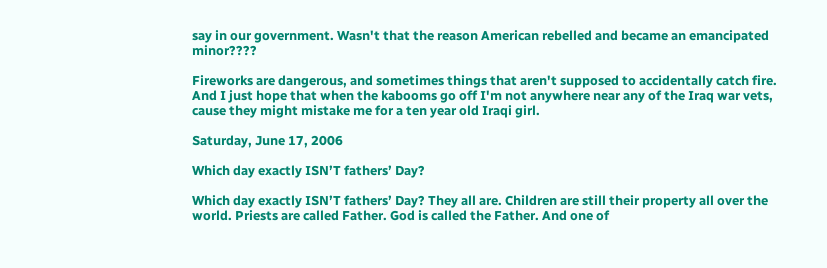say in our government. Wasn't that the reason American rebelled and became an emancipated minor????

Fireworks are dangerous, and sometimes things that aren't supposed to accidentally catch fire. And I just hope that when the kabooms go off I'm not anywhere near any of the Iraq war vets, cause they might mistake me for a ten year old Iraqi girl.

Saturday, June 17, 2006

Which day exactly ISN’T fathers’ Day?

Which day exactly ISN’T fathers’ Day? They all are. Children are still their property all over the world. Priests are called Father. God is called the Father. And one of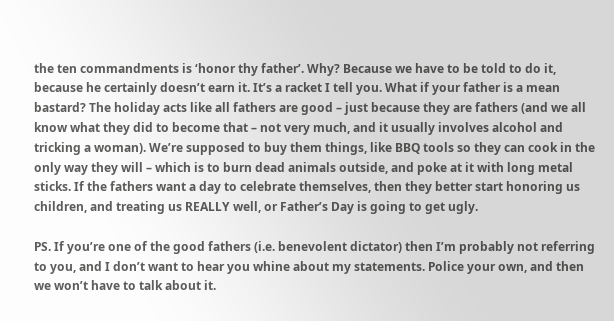the ten commandments is ‘honor thy father’. Why? Because we have to be told to do it, because he certainly doesn’t earn it. It’s a racket I tell you. What if your father is a mean bastard? The holiday acts like all fathers are good – just because they are fathers (and we all know what they did to become that – not very much, and it usually involves alcohol and tricking a woman). We’re supposed to buy them things, like BBQ tools so they can cook in the only way they will – which is to burn dead animals outside, and poke at it with long metal sticks. If the fathers want a day to celebrate themselves, then they better start honoring us children, and treating us REALLY well, or Father’s Day is going to get ugly.

PS. If you’re one of the good fathers (i.e. benevolent dictator) then I’m probably not referring to you, and I don’t want to hear you whine about my statements. Police your own, and then we won’t have to talk about it.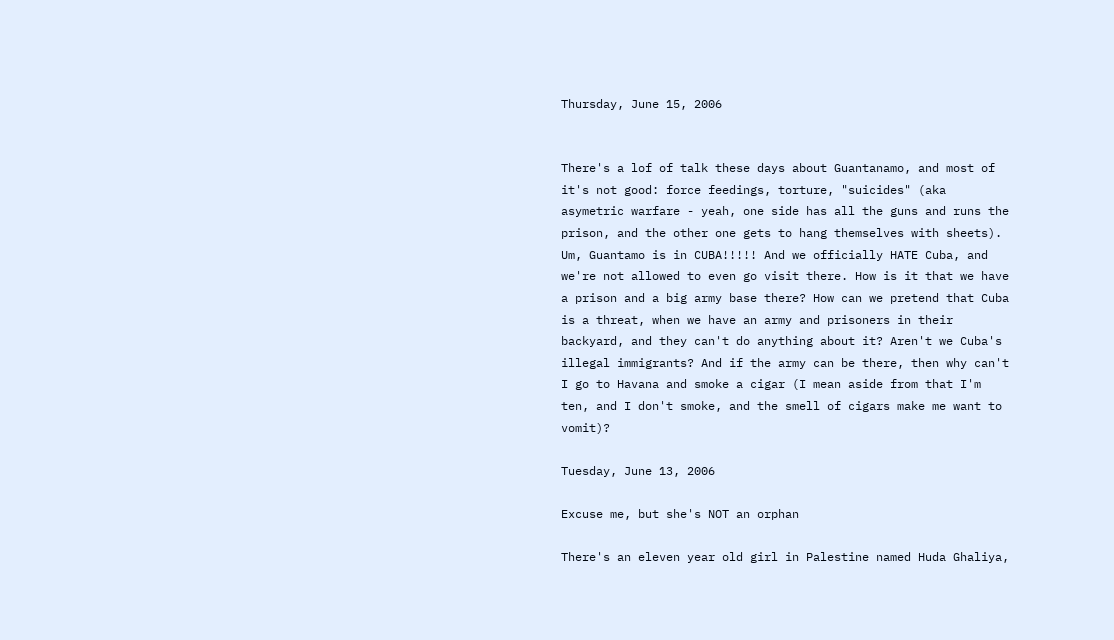Thursday, June 15, 2006


There's a lof of talk these days about Guantanamo, and most of it's not good: force feedings, torture, "suicides" (aka asymetric warfare - yeah, one side has all the guns and runs the prison, and the other one gets to hang themselves with sheets). Um, Guantamo is in CUBA!!!!! And we officially HATE Cuba, and we're not allowed to even go visit there. How is it that we have a prison and a big army base there? How can we pretend that Cuba is a threat, when we have an army and prisoners in their backyard, and they can't do anything about it? Aren't we Cuba's illegal immigrants? And if the army can be there, then why can't I go to Havana and smoke a cigar (I mean aside from that I'm ten, and I don't smoke, and the smell of cigars make me want to vomit)?

Tuesday, June 13, 2006

Excuse me, but she's NOT an orphan

There's an eleven year old girl in Palestine named Huda Ghaliya,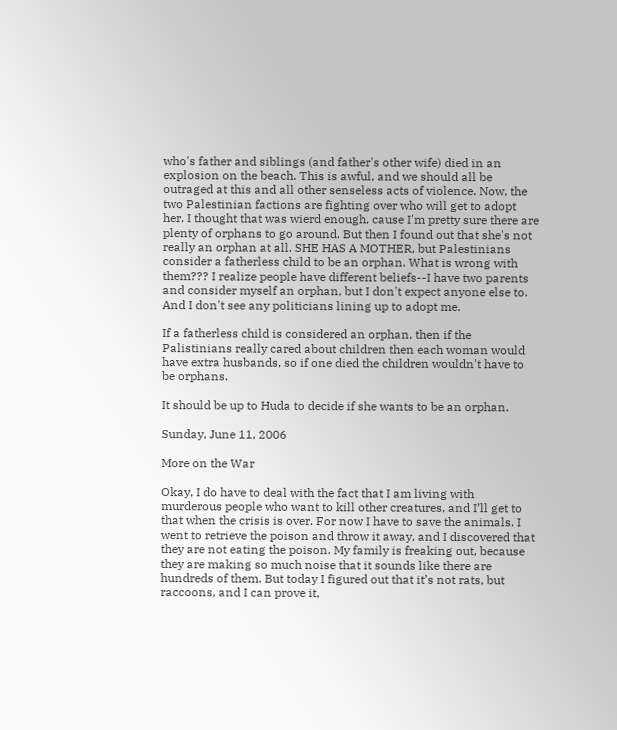who's father and siblings (and father's other wife) died in an explosion on the beach. This is awful, and we should all be outraged at this and all other senseless acts of violence. Now, the two Palestinian factions are fighting over who will get to adopt her. I thought that was wierd enough, cause I'm pretty sure there are plenty of orphans to go around. But then I found out that she's not really an orphan at all. SHE HAS A MOTHER, but Palestinians consider a fatherless child to be an orphan. What is wrong with them??? I realize people have different beliefs--I have two parents and consider myself an orphan, but I don't expect anyone else to. And I don't see any politicians lining up to adopt me.

If a fatherless child is considered an orphan, then if the Palistinians really cared about children then each woman would have extra husbands, so if one died the children wouldn't have to be orphans.

It should be up to Huda to decide if she wants to be an orphan.

Sunday, June 11, 2006

More on the War

Okay, I do have to deal with the fact that I am living with murderous people who want to kill other creatures, and I’ll get to that when the crisis is over. For now I have to save the animals. I went to retrieve the poison and throw it away, and I discovered that they are not eating the poison. My family is freaking out, because they are making so much noise that it sounds like there are hundreds of them. But today I figured out that it’s not rats, but raccoons, and I can prove it,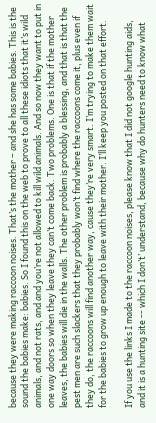because they were making raccoon noises. That’s the mother – and she has some babies. This is the sound the babies make: babies. So I found this on the web to prove to all these idiots that it’s wild animals, and not rats, and and you’re not allowed to kill wild animals. And so now they want to put in one way doors so when they leave they can’t come back. Two problems. One is that if the mother leaves, the babies will die in the walls. The other problem is probably a blessing, and that is that the pest men are such slackers that they probably won’t find where the raccoons come it, plus even if they do, the raccoons will find another way, cause they’re very smart. I’m trying to make them wait for the babies to grow up enough to leave with their mother. I’ll keep you posted on that effort.

If you use the links I made to the raccoon noises, please know that I did not google hunting aids, and it is a hunting site -- which I don’t’ understand, because why do hunters need to know what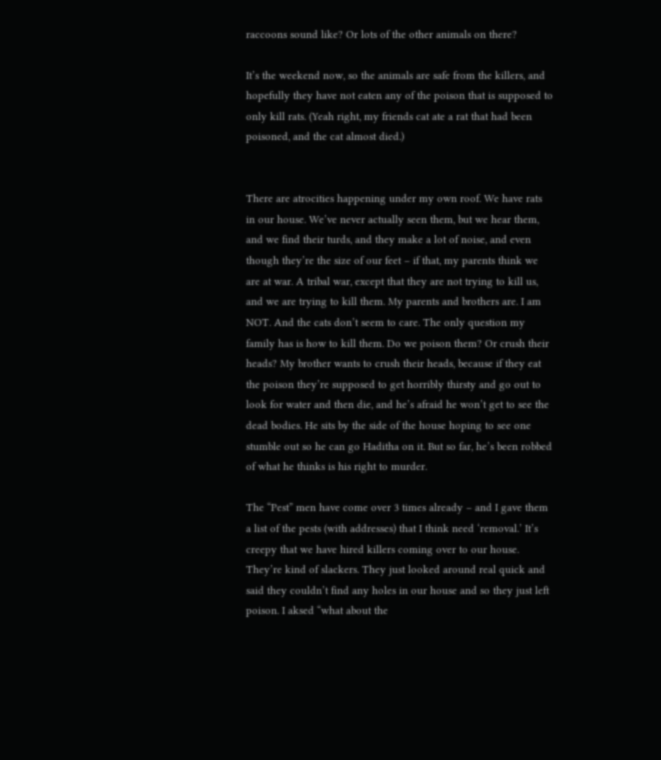raccoons sound like? Or lots of the other animals on there?

It’s the weekend now, so the animals are safe from the killers, and hopefully they have not eaten any of the poison that is supposed to only kill rats. (Yeah right, my friends cat ate a rat that had been poisoned, and the cat almost died.)


There are atrocities happening under my own roof. We have rats in our house. We’ve never actually seen them, but we hear them, and we find their turds, and they make a lot of noise, and even though they’re the size of our feet – if that, my parents think we are at war. A tribal war, except that they are not trying to kill us, and we are trying to kill them. My parents and brothers are. I am NOT. And the cats don’t seem to care. The only question my family has is how to kill them. Do we poison them? Or crush their heads? My brother wants to crush their heads, because if they eat the poison they’re supposed to get horribly thirsty and go out to look for water and then die, and he’s afraid he won’t get to see the dead bodies. He sits by the side of the house hoping to see one stumble out so he can go Haditha on it. But so far, he’s been robbed of what he thinks is his right to murder.

The “Pest” men have come over 3 times already – and I gave them a list of the pests (with addresses) that I think need ‘removal.’ It’s creepy that we have hired killers coming over to our house. They’re kind of slackers. They just looked around real quick and said they couldn’t find any holes in our house and so they just left poison. I aksed “what about the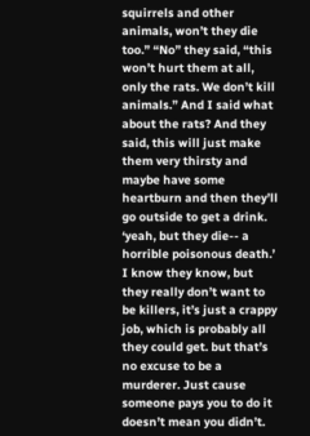squirrels and other animals, won’t they die too.” “No” they said, “this won’t hurt them at all, only the rats. We don’t kill animals.” And I said what about the rats? And they said, this will just make them very thirsty and maybe have some heartburn and then they’ll go outside to get a drink. ‘yeah, but they die-- a horrible poisonous death.’ I know they know, but they really don’t want to be killers, it’s just a crappy job, which is probably all they could get. but that’s no excuse to be a murderer. Just cause someone pays you to do it doesn’t mean you didn’t.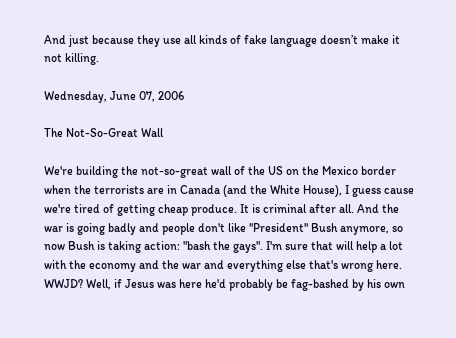And just because they use all kinds of fake language doesn’t make it not killing.

Wednesday, June 07, 2006

The Not-So-Great Wall

We're building the not-so-great wall of the US on the Mexico border when the terrorists are in Canada (and the White House), I guess cause we're tired of getting cheap produce. It is criminal after all. And the war is going badly and people don't like "President" Bush anymore, so now Bush is taking action: "bash the gays". I'm sure that will help a lot with the economy and the war and everything else that's wrong here. WWJD? Well, if Jesus was here he'd probably be fag-bashed by his own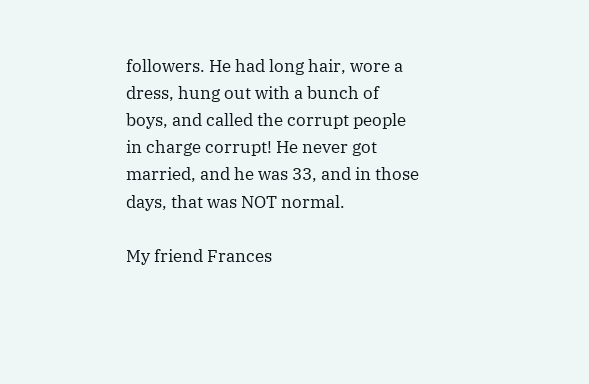followers. He had long hair, wore a dress, hung out with a bunch of boys, and called the corrupt people in charge corrupt! He never got married, and he was 33, and in those days, that was NOT normal.

My friend Frances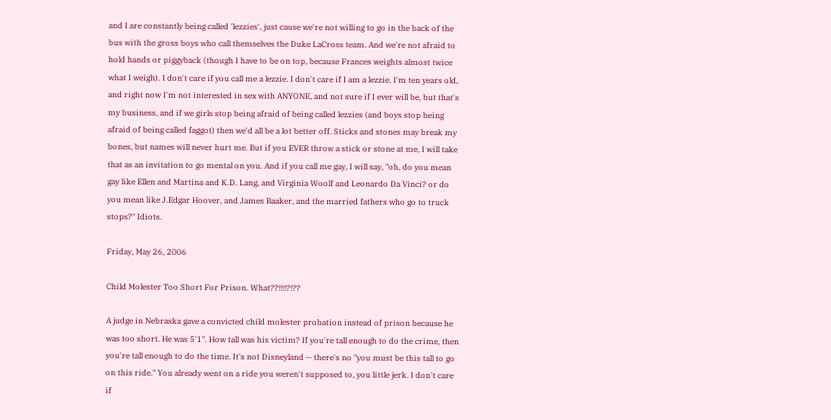and I are constantly being called 'lezzies', just cause we're not willing to go in the back of the bus with the gross boys who call themselves the Duke LaCross team. And we're not afraid to hold hands or piggyback (though I have to be on top, because Frances weights almost twice what I weigh). I don't care if you call me a lezzie. I don't care if I am a lezzie. I'm ten years old, and right now I'm not interested in sex with ANYONE, and not sure if I ever will be, but that's my business, and if we girls stop being afraid of being called lezzies (and boys stop being afraid of being called faggot) then we'd all be a lot better off. Sticks and stones may break my bones, but names will never hurt me. But if you EVER throw a stick or stone at me, I will take that as an invitation to go mental on you. And if you call me gay, I will say, "oh, do you mean gay like Ellen and Martina and K.D. Lang, and Virginia Woolf and Leonardo Da Vinci? or do you mean like J.Edgar Hoover, and James Baaker, and the married fathers who go to truck stops?" Idiots.

Friday, May 26, 2006

Child Molester Too Short For Prison. What??!!!!?!??

A judge in Nebraska gave a convicted child molester probation instead of prison because he was too short. He was 5'1". How tall was his victim? If you're tall enough to do the crime, then you're tall enough to do the time. It's not Disneyland -- there's no "you must be this tall to go on this ride." You already went on a ride you weren't supposed to, you little jerk. I don't care if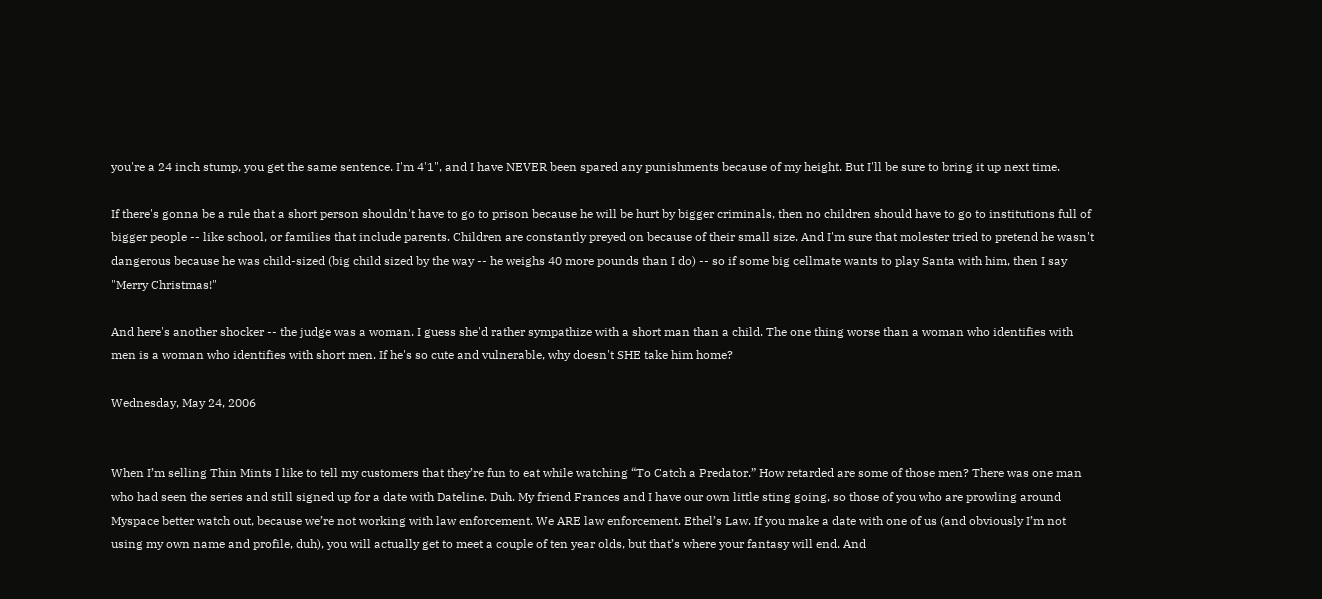you're a 24 inch stump, you get the same sentence. I'm 4'1", and I have NEVER been spared any punishments because of my height. But I'll be sure to bring it up next time.

If there's gonna be a rule that a short person shouldn't have to go to prison because he will be hurt by bigger criminals, then no children should have to go to institutions full of bigger people -- like school, or families that include parents. Children are constantly preyed on because of their small size. And I'm sure that molester tried to pretend he wasn't dangerous because he was child-sized (big child sized by the way -- he weighs 40 more pounds than I do) -- so if some big cellmate wants to play Santa with him, then I say "Merry Christmas!"

And here's another shocker -- the judge was a woman. I guess she'd rather sympathize with a short man than a child. The one thing worse than a woman who identifies with men is a woman who identifies with short men. If he's so cute and vulnerable, why doesn't SHE take him home?

Wednesday, May 24, 2006


When I’m selling Thin Mints I like to tell my customers that they’re fun to eat while watching “To Catch a Predator.” How retarded are some of those men? There was one man who had seen the series and still signed up for a date with Dateline. Duh. My friend Frances and I have our own little sting going, so those of you who are prowling around Myspace better watch out, because we’re not working with law enforcement. We ARE law enforcement. Ethel’s Law. If you make a date with one of us (and obviously I’m not using my own name and profile, duh), you will actually get to meet a couple of ten year olds, but that’s where your fantasy will end. And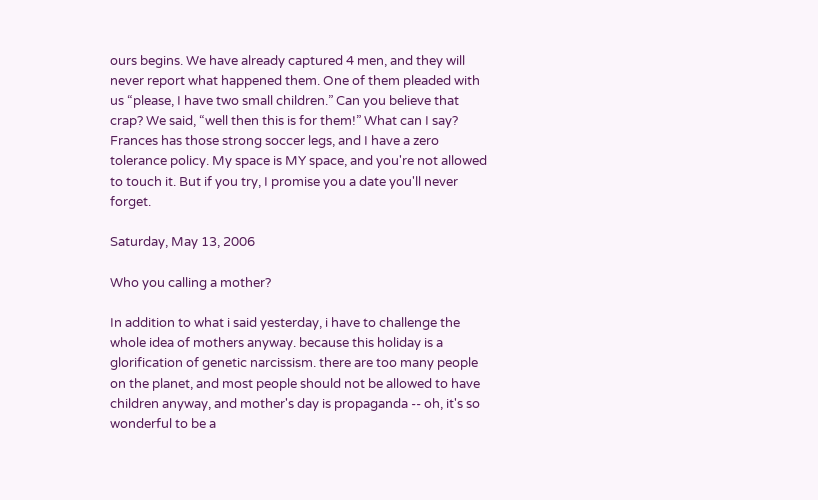ours begins. We have already captured 4 men, and they will never report what happened them. One of them pleaded with us “please, I have two small children.” Can you believe that crap? We said, “well then this is for them!” What can I say? Frances has those strong soccer legs, and I have a zero tolerance policy. My space is MY space, and you're not allowed to touch it. But if you try, I promise you a date you'll never forget.

Saturday, May 13, 2006

Who you calling a mother?

In addition to what i said yesterday, i have to challenge the whole idea of mothers anyway. because this holiday is a glorification of genetic narcissism. there are too many people on the planet, and most people should not be allowed to have children anyway, and mother's day is propaganda -- oh, it's so wonderful to be a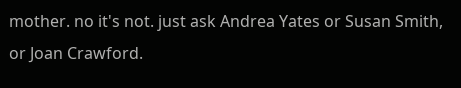mother. no it's not. just ask Andrea Yates or Susan Smith, or Joan Crawford.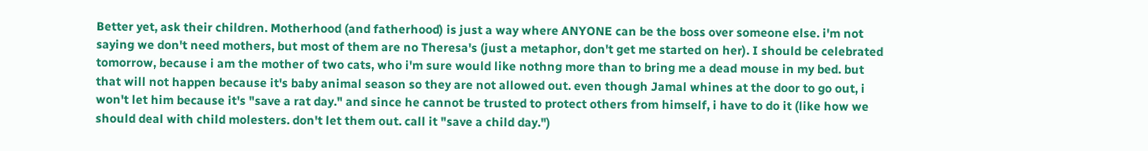Better yet, ask their children. Motherhood (and fatherhood) is just a way where ANYONE can be the boss over someone else. i'm not saying we don't need mothers, but most of them are no Theresa's (just a metaphor, don't get me started on her). I should be celebrated tomorrow, because i am the mother of two cats, who i'm sure would like nothng more than to bring me a dead mouse in my bed. but that will not happen because it's baby animal season so they are not allowed out. even though Jamal whines at the door to go out, i won't let him because it's "save a rat day." and since he cannot be trusted to protect others from himself, i have to do it (like how we should deal with child molesters. don't let them out. call it "save a child day.")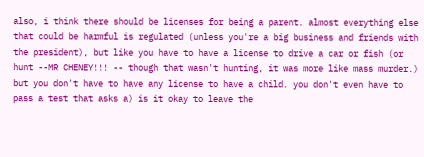also, i think there should be licenses for being a parent. almost everything else that could be harmful is regulated (unless you're a big business and friends with the president), but like you have to have a license to drive a car or fish (or hunt --MR CHENEY!!! -- though that wasn't hunting, it was more like mass murder.) but you don't have to have any license to have a child. you don't even have to pass a test that asks a) is it okay to leave the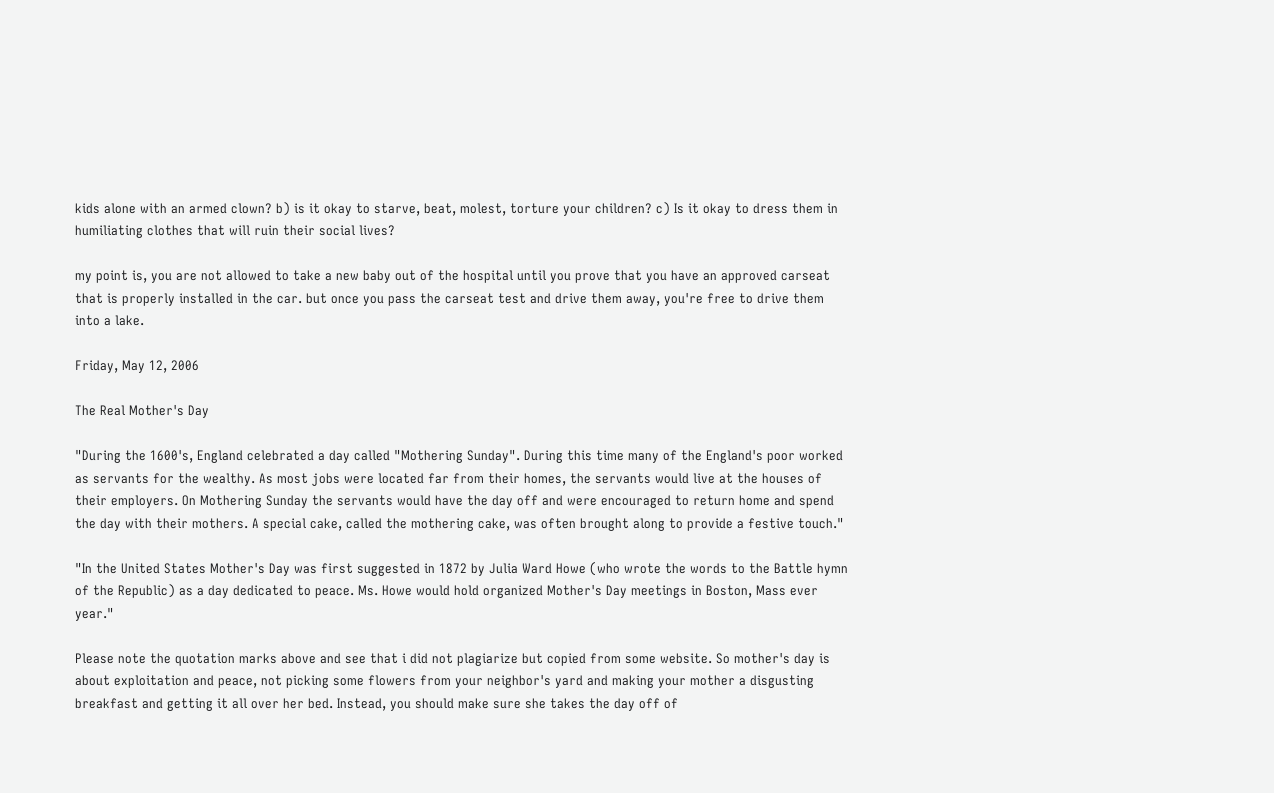kids alone with an armed clown? b) is it okay to starve, beat, molest, torture your children? c) Is it okay to dress them in humiliating clothes that will ruin their social lives?

my point is, you are not allowed to take a new baby out of the hospital until you prove that you have an approved carseat that is properly installed in the car. but once you pass the carseat test and drive them away, you're free to drive them into a lake.

Friday, May 12, 2006

The Real Mother's Day

"During the 1600's, England celebrated a day called "Mothering Sunday". During this time many of the England's poor worked as servants for the wealthy. As most jobs were located far from their homes, the servants would live at the houses of their employers. On Mothering Sunday the servants would have the day off and were encouraged to return home and spend the day with their mothers. A special cake, called the mothering cake, was often brought along to provide a festive touch."

"In the United States Mother's Day was first suggested in 1872 by Julia Ward Howe (who wrote the words to the Battle hymn of the Republic) as a day dedicated to peace. Ms. Howe would hold organized Mother's Day meetings in Boston, Mass ever year."

Please note the quotation marks above and see that i did not plagiarize but copied from some website. So mother's day is about exploitation and peace, not picking some flowers from your neighbor's yard and making your mother a disgusting breakfast and getting it all over her bed. Instead, you should make sure she takes the day off of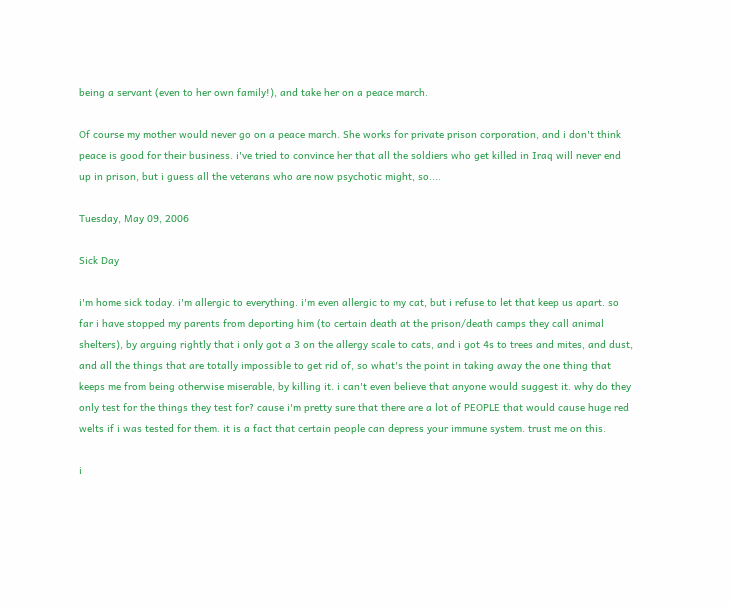being a servant (even to her own family!), and take her on a peace march.

Of course my mother would never go on a peace march. She works for private prison corporation, and i don't think peace is good for their business. i've tried to convince her that all the soldiers who get killed in Iraq will never end up in prison, but i guess all the veterans who are now psychotic might, so....

Tuesday, May 09, 2006

Sick Day

i'm home sick today. i'm allergic to everything. i'm even allergic to my cat, but i refuse to let that keep us apart. so far i have stopped my parents from deporting him (to certain death at the prison/death camps they call animal shelters), by arguing rightly that i only got a 3 on the allergy scale to cats, and i got 4s to trees and mites, and dust, and all the things that are totally impossible to get rid of, so what's the point in taking away the one thing that keeps me from being otherwise miserable, by killing it. i can't even believe that anyone would suggest it. why do they only test for the things they test for? cause i'm pretty sure that there are a lot of PEOPLE that would cause huge red welts if i was tested for them. it is a fact that certain people can depress your immune system. trust me on this.

i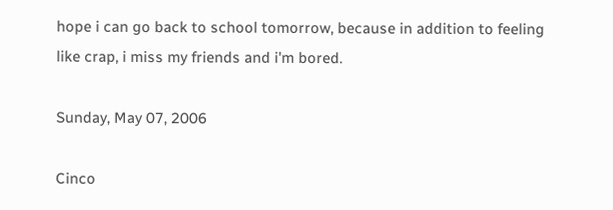hope i can go back to school tomorrow, because in addition to feeling like crap, i miss my friends and i'm bored.

Sunday, May 07, 2006

Cinco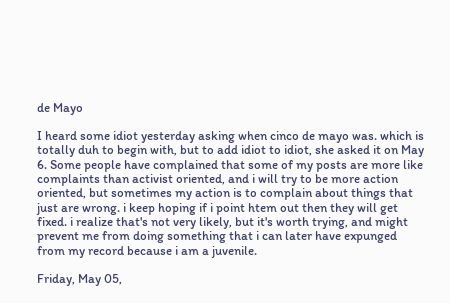de Mayo

I heard some idiot yesterday asking when cinco de mayo was. which is totally duh to begin with, but to add idiot to idiot, she asked it on May 6. Some people have complained that some of my posts are more like complaints than activist oriented, and i will try to be more action oriented, but sometimes my action is to complain about things that just are wrong. i keep hoping if i point htem out then they will get fixed. i realize that's not very likely, but it's worth trying, and might prevent me from doing something that i can later have expunged from my record because i am a juvenile.

Friday, May 05,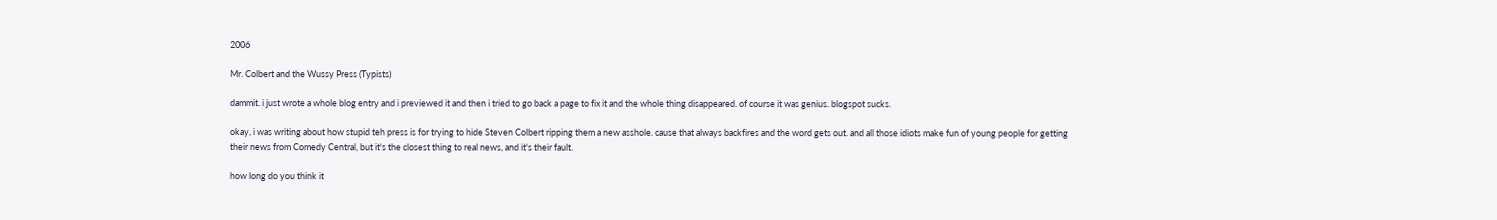2006

Mr. Colbert and the Wussy Press (Typists)

dammit. i just wrote a whole blog entry and i previewed it and then i tried to go back a page to fix it and the whole thing disappeared. of course it was genius. blogspot sucks.

okay, i was writing about how stupid teh press is for trying to hide Steven Colbert ripping them a new asshole. cause that always backfires and the word gets out. and all those idiots make fun of young people for getting their news from Comedy Central, but it's the closest thing to real news, and it's their fault.

how long do you think it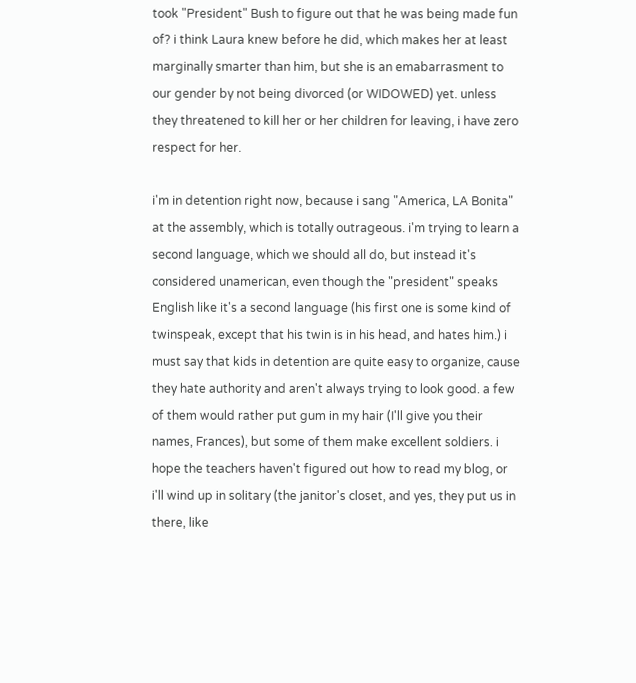took "President" Bush to figure out that he was being made fun of? i think Laura knew before he did, which makes her at least marginally smarter than him, but she is an emabarrasment to our gender by not being divorced (or WIDOWED) yet. unless they threatened to kill her or her children for leaving, i have zero respect for her.

i'm in detention right now, because i sang "America, LA Bonita" at the assembly, which is totally outrageous. i'm trying to learn a second language, which we should all do, but instead it's considered unamerican, even though the "president" speaks English like it's a second language (his first one is some kind of twinspeak, except that his twin is in his head, and hates him.) i must say that kids in detention are quite easy to organize, cause they hate authority and aren't always trying to look good. a few of them would rather put gum in my hair (I'll give you their names, Frances), but some of them make excellent soldiers. i hope the teachers haven't figured out how to read my blog, or i'll wind up in solitary (the janitor's closet, and yes, they put us in there, like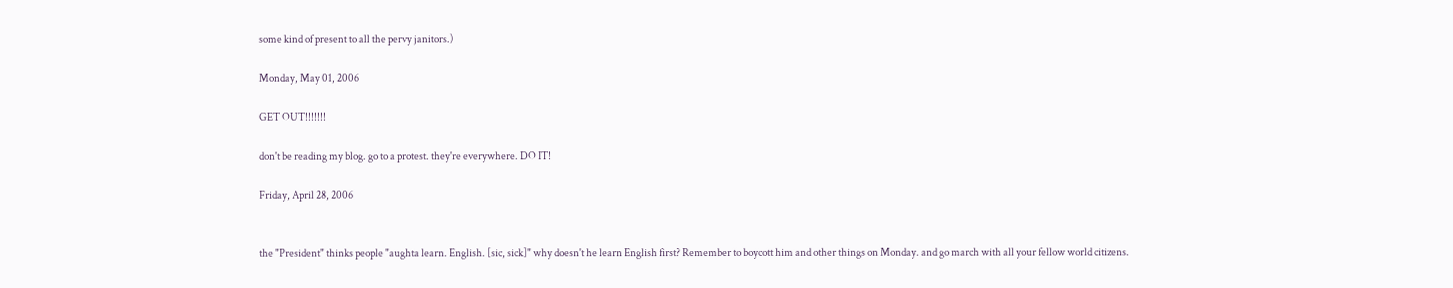some kind of present to all the pervy janitors.)

Monday, May 01, 2006

GET OUT!!!!!!!

don't be reading my blog. go to a protest. they're everywhere. DO IT!

Friday, April 28, 2006


the "President" thinks people "aughta learn. English. [sic, sick]" why doesn't he learn English first? Remember to boycott him and other things on Monday. and go march with all your fellow world citizens.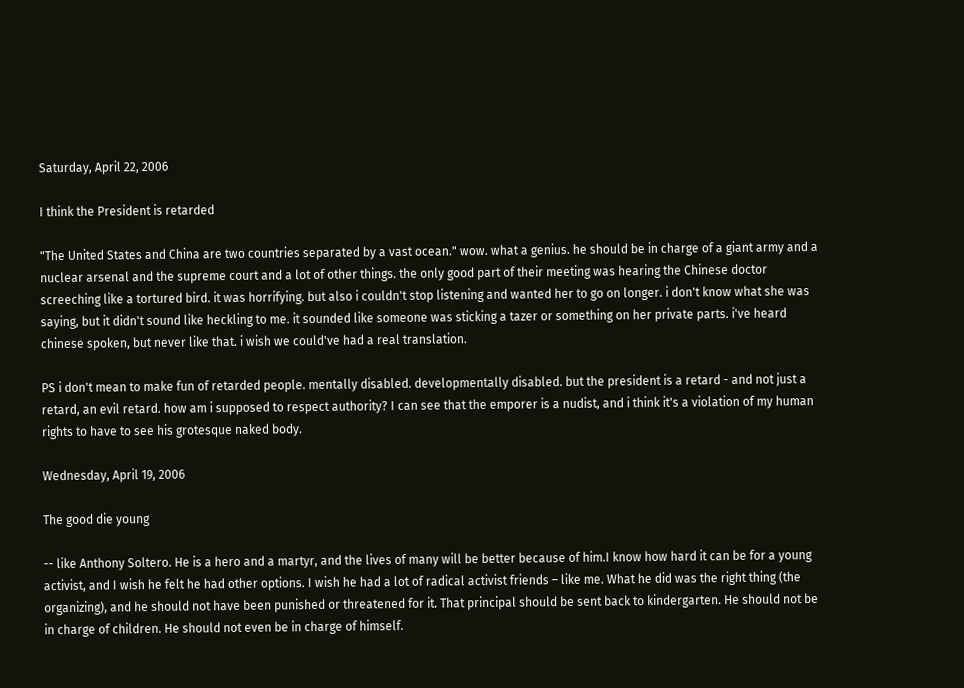Saturday, April 22, 2006

I think the President is retarded

"The United States and China are two countries separated by a vast ocean." wow. what a genius. he should be in charge of a giant army and a nuclear arsenal and the supreme court and a lot of other things. the only good part of their meeting was hearing the Chinese doctor screeching like a tortured bird. it was horrifying. but also i couldn't stop listening and wanted her to go on longer. i don't know what she was saying, but it didn't sound like heckling to me. it sounded like someone was sticking a tazer or something on her private parts. i've heard chinese spoken, but never like that. i wish we could've had a real translation.

PS i don't mean to make fun of retarded people. mentally disabled. developmentally disabled. but the president is a retard - and not just a retard, an evil retard. how am i supposed to respect authority? I can see that the emporer is a nudist, and i think it's a violation of my human rights to have to see his grotesque naked body.

Wednesday, April 19, 2006

The good die young

-- like Anthony Soltero. He is a hero and a martyr, and the lives of many will be better because of him.I know how hard it can be for a young activist, and I wish he felt he had other options. I wish he had a lot of radical activist friends – like me. What he did was the right thing (the organizing), and he should not have been punished or threatened for it. That principal should be sent back to kindergarten. He should not be in charge of children. He should not even be in charge of himself.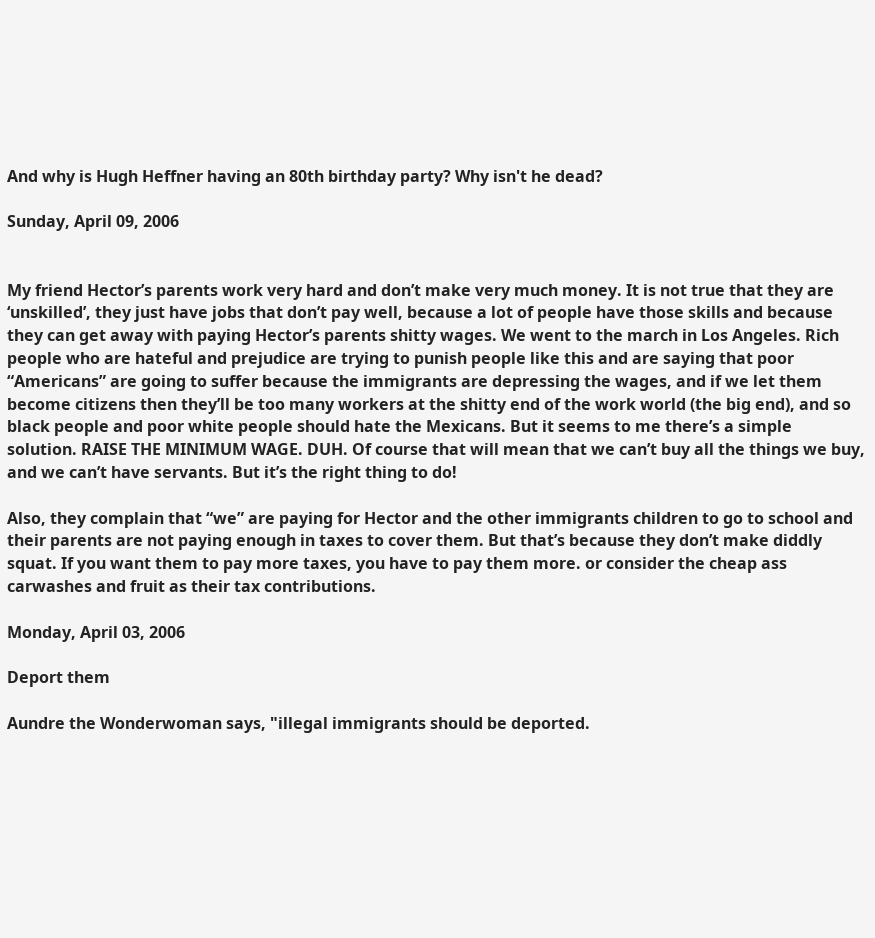And why is Hugh Heffner having an 80th birthday party? Why isn't he dead?

Sunday, April 09, 2006


My friend Hector’s parents work very hard and don’t make very much money. It is not true that they are ‘unskilled’, they just have jobs that don’t pay well, because a lot of people have those skills and because they can get away with paying Hector’s parents shitty wages. We went to the march in Los Angeles. Rich people who are hateful and prejudice are trying to punish people like this and are saying that poor “Americans” are going to suffer because the immigrants are depressing the wages, and if we let them become citizens then they’ll be too many workers at the shitty end of the work world (the big end), and so black people and poor white people should hate the Mexicans. But it seems to me there’s a simple solution. RAISE THE MINIMUM WAGE. DUH. Of course that will mean that we can’t buy all the things we buy, and we can’t have servants. But it’s the right thing to do!

Also, they complain that “we” are paying for Hector and the other immigrants children to go to school and their parents are not paying enough in taxes to cover them. But that’s because they don’t make diddly squat. If you want them to pay more taxes, you have to pay them more. or consider the cheap ass carwashes and fruit as their tax contributions.

Monday, April 03, 2006

Deport them

Aundre the Wonderwoman says, "illegal immigrants should be deported.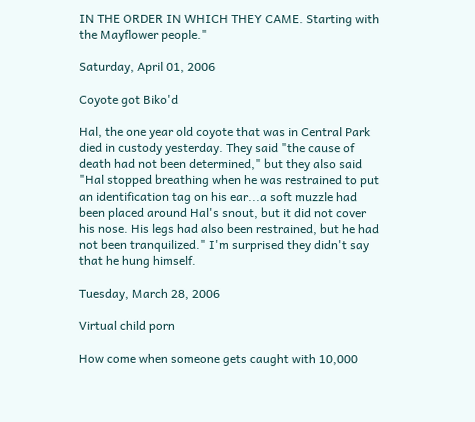IN THE ORDER IN WHICH THEY CAME. Starting with the Mayflower people."

Saturday, April 01, 2006

Coyote got Biko'd

Hal, the one year old coyote that was in Central Park died in custody yesterday. They said "the cause of death had not been determined," but they also said "Hal stopped breathing when he was restrained to put an identification tag on his ear...a soft muzzle had been placed around Hal's snout, but it did not cover his nose. His legs had also been restrained, but he had not been tranquilized." I'm surprised they didn't say that he hung himself.

Tuesday, March 28, 2006

Virtual child porn

How come when someone gets caught with 10,000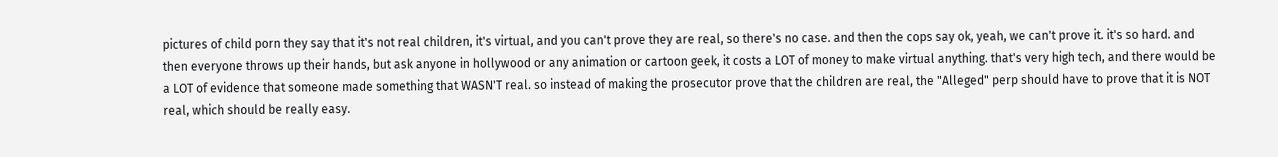pictures of child porn they say that it's not real children, it's virtual, and you can't prove they are real, so there's no case. and then the cops say ok, yeah, we can't prove it. it's so hard. and then everyone throws up their hands, but ask anyone in hollywood or any animation or cartoon geek, it costs a LOT of money to make virtual anything. that's very high tech, and there would be a LOT of evidence that someone made something that WASN'T real. so instead of making the prosecutor prove that the children are real, the "Alleged" perp should have to prove that it is NOT real, which should be really easy.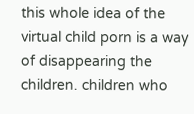this whole idea of the virtual child porn is a way of disappearing the children. children who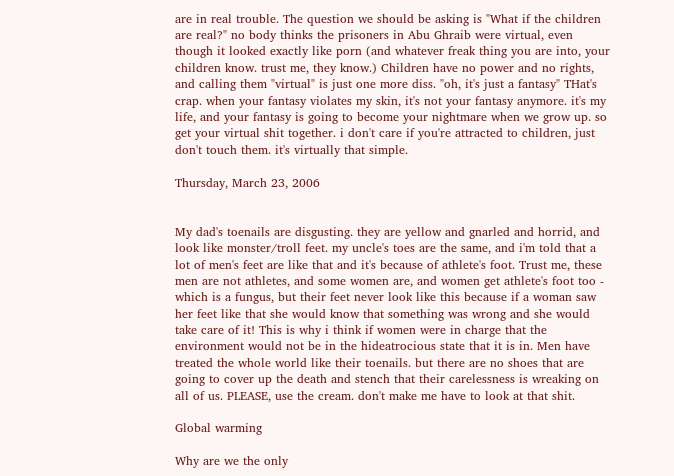are in real trouble. The question we should be asking is "What if the children are real?" no body thinks the prisoners in Abu Ghraib were virtual, even though it looked exactly like porn (and whatever freak thing you are into, your children know. trust me, they know.) Children have no power and no rights, and calling them "virtual" is just one more diss. "oh, it's just a fantasy" THat's crap. when your fantasy violates my skin, it's not your fantasy anymore. it's my life, and your fantasy is going to become your nightmare when we grow up. so get your virtual shit together. i don't care if you're attracted to children, just don't touch them. it's virtually that simple.

Thursday, March 23, 2006


My dad's toenails are disgusting. they are yellow and gnarled and horrid, and look like monster/troll feet. my uncle's toes are the same, and i'm told that a lot of men's feet are like that and it's because of athlete's foot. Trust me, these men are not athletes, and some women are, and women get athlete's foot too - which is a fungus, but their feet never look like this because if a woman saw her feet like that she would know that something was wrong and she would take care of it! This is why i think if women were in charge that the environment would not be in the hideatrocious state that it is in. Men have treated the whole world like their toenails. but there are no shoes that are going to cover up the death and stench that their carelessness is wreaking on all of us. PLEASE, use the cream. don't make me have to look at that shit.

Global warming

Why are we the only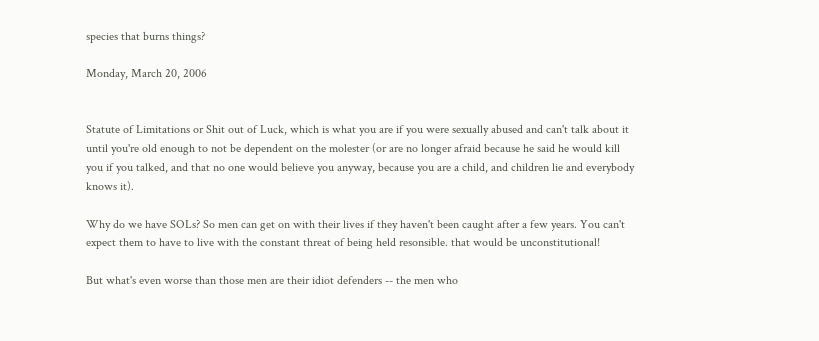species that burns things?

Monday, March 20, 2006


Statute of Limitations or Shit out of Luck, which is what you are if you were sexually abused and can't talk about it until you're old enough to not be dependent on the molester (or are no longer afraid because he said he would kill you if you talked, and that no one would believe you anyway, because you are a child, and children lie and everybody knows it).

Why do we have SOLs? So men can get on with their lives if they haven't been caught after a few years. You can't expect them to have to live with the constant threat of being held resonsible. that would be unconstitutional!

But what's even worse than those men are their idiot defenders -- the men who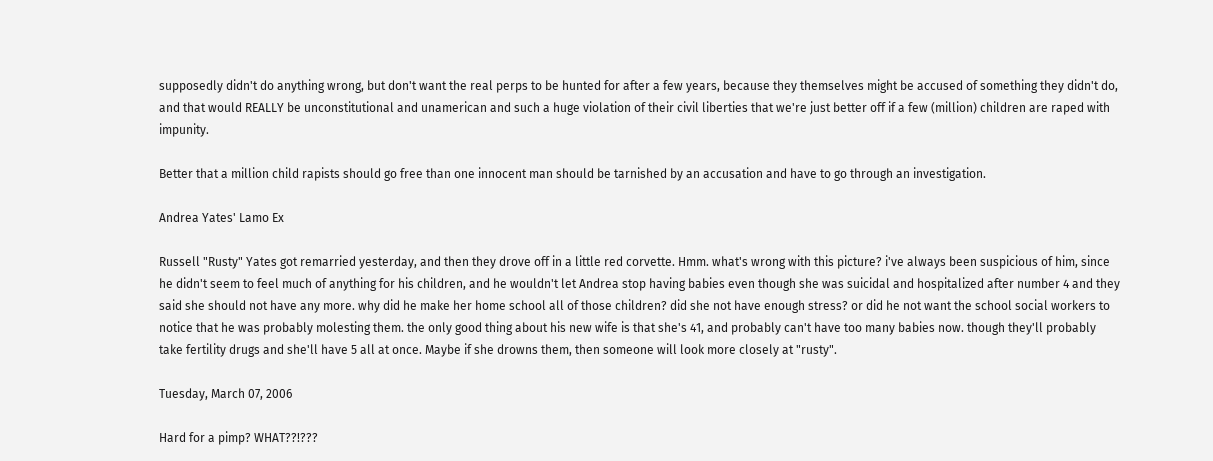supposedly didn't do anything wrong, but don't want the real perps to be hunted for after a few years, because they themselves might be accused of something they didn't do, and that would REALLY be unconstitutional and unamerican and such a huge violation of their civil liberties that we're just better off if a few (million) children are raped with impunity.

Better that a million child rapists should go free than one innocent man should be tarnished by an accusation and have to go through an investigation.

Andrea Yates' Lamo Ex

Russell "Rusty" Yates got remarried yesterday, and then they drove off in a little red corvette. Hmm. what's wrong with this picture? i've always been suspicious of him, since he didn't seem to feel much of anything for his children, and he wouldn't let Andrea stop having babies even though she was suicidal and hospitalized after number 4 and they said she should not have any more. why did he make her home school all of those children? did she not have enough stress? or did he not want the school social workers to notice that he was probably molesting them. the only good thing about his new wife is that she's 41, and probably can't have too many babies now. though they'll probably take fertility drugs and she'll have 5 all at once. Maybe if she drowns them, then someone will look more closely at "rusty".

Tuesday, March 07, 2006

Hard for a pimp? WHAT??!???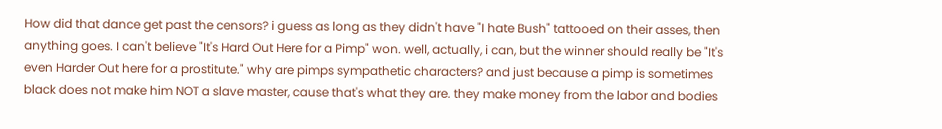How did that dance get past the censors? i guess as long as they didn't have "I hate Bush" tattooed on their asses, then anything goes. I can't believe "It's Hard Out Here for a Pimp" won. well, actually, i can, but the winner should really be "It's even Harder Out here for a prostitute." why are pimps sympathetic characters? and just because a pimp is sometimes black does not make him NOT a slave master, cause that's what they are. they make money from the labor and bodies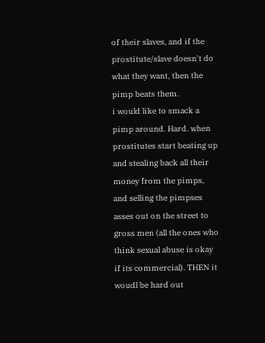of their slaves, and if the prostitute/slave doesn't do what they want, then the pimp beats them.
i would like to smack a pimp around. Hard. when prostitutes start beating up and stealing back all their money from the pimps, and selling the pimpses asses out on the street to gross men (all the ones who think sexual abuse is okay if its commercial). THEN it woudl be hard out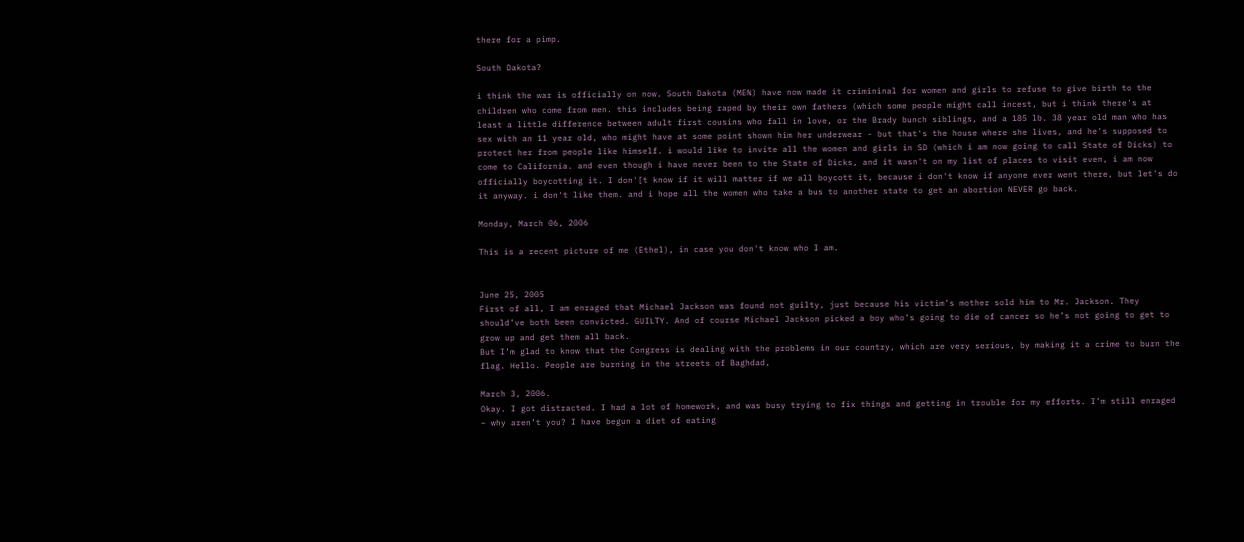there for a pimp.

South Dakota?

i think the war is officially on now. South Dakota (MEN) have now made it crimininal for women and girls to refuse to give birth to the children who come from men. this includes being raped by their own fathers (which some people might call incest, but i think there's at least a little difference between adult first cousins who fall in love, or the Brady bunch siblings, and a 185 lb. 38 year old man who has sex with an 11 year old, who might have at some point shown him her underwear - but that's the house where she lives, and he's supposed to protect her from people like himself. i would like to invite all the women and girls in SD (which i am now going to call State of Dicks) to come to California. and even though i have never been to the State of Dicks, and it wasn't on my list of places to visit even, i am now officially boycotting it. I don'[t know if it will matter if we all boycott it, because i don't know if anyone ever went there, but let's do it anyway. i don't like them. and i hope all the women who take a bus to another state to get an abortion NEVER go back.

Monday, March 06, 2006

This is a recent picture of me (Ethel), in case you don't know who I am.


June 25, 2005
First of all, I am enraged that Michael Jackson was found not guilty, just because his victim’s mother sold him to Mr. Jackson. They should’ve both been convicted. GUILTY. And of course Michael Jackson picked a boy who’s going to die of cancer so he’s not going to get to grow up and get them all back.
But I’m glad to know that the Congress is dealing with the problems in our country, which are very serious, by making it a crime to burn the flag. Hello. People are burning in the streets of Baghdad,

March 3, 2006.
Okay. I got distracted. I had a lot of homework, and was busy trying to fix things and getting in trouble for my efforts. I’m still enraged – why aren’t you? I have begun a diet of eating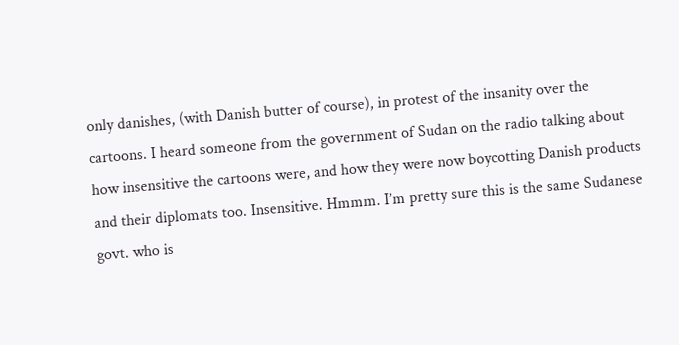only danishes, (with Danish butter of course), in protest of the insanity over the cartoons. I heard someone from the government of Sudan on the radio talking about how insensitive the cartoons were, and how they were now boycotting Danish products and their diplomats too. Insensitive. Hmmm. I’m pretty sure this is the same Sudanese govt. who is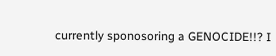currently sponosoring a GENOCIDE!!? I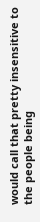would call that pretty insensitive to the people being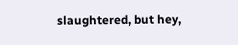slaughtered, but hey,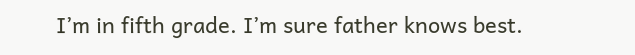I’m in fifth grade. I’m sure father knows best.